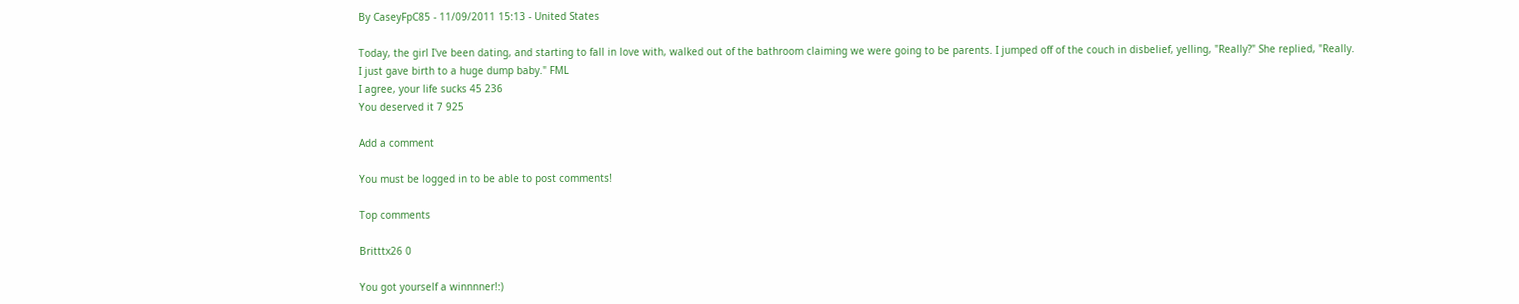By CaseyFpC85 - 11/09/2011 15:13 - United States

Today, the girl I've been dating, and starting to fall in love with, walked out of the bathroom claiming we were going to be parents. I jumped off of the couch in disbelief, yelling, "Really?" She replied, "Really. I just gave birth to a huge dump baby." FML
I agree, your life sucks 45 236
You deserved it 7 925

Add a comment

You must be logged in to be able to post comments!

Top comments

Britttx26 0

You got yourself a winnnner!:)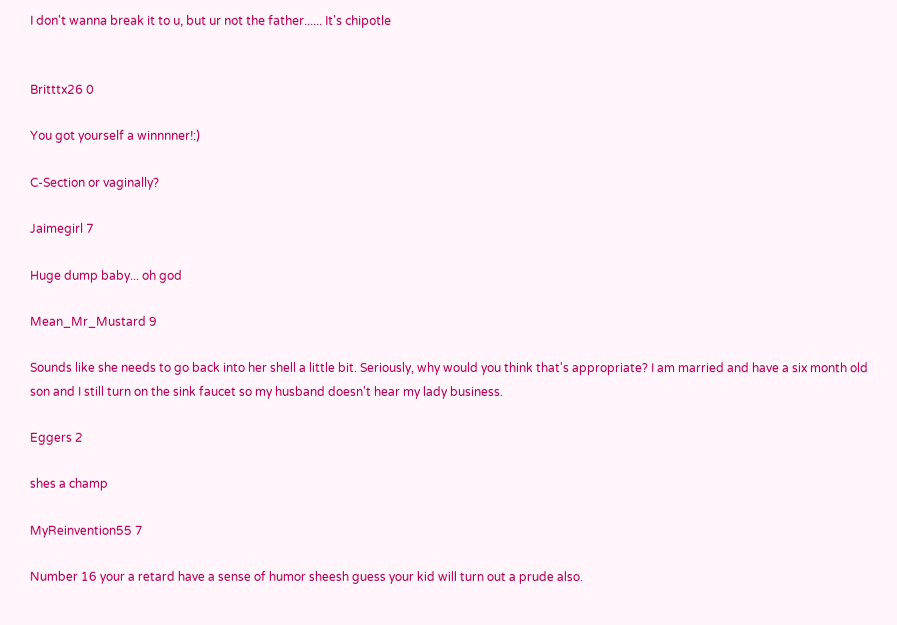I don't wanna break it to u, but ur not the father...... It's chipotle


Britttx26 0

You got yourself a winnnner!:)

C-Section or vaginally?

Jaimegirl 7

Huge dump baby... oh god

Mean_Mr_Mustard 9

Sounds like she needs to go back into her shell a little bit. Seriously, why would you think that's appropriate? I am married and have a six month old son and I still turn on the sink faucet so my husband doesn't hear my lady business.

Eggers 2

shes a champ

MyReinvention55 7

Number 16 your a retard have a sense of humor sheesh guess your kid will turn out a prude also.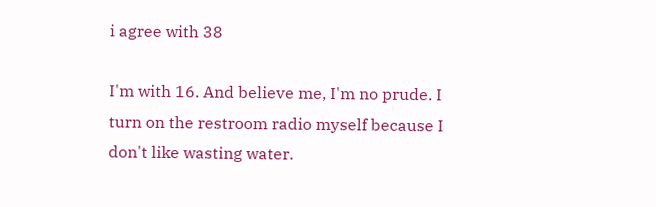i agree with 38

I'm with 16. And believe me, I'm no prude. I turn on the restroom radio myself because I don't like wasting water.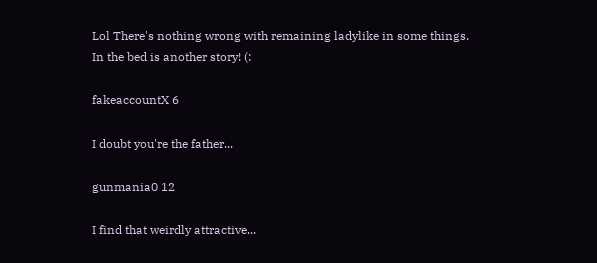Lol There's nothing wrong with remaining ladylike in some things. In the bed is another story! (:

fakeaccountX 6

I doubt you're the father...

gunmania0 12

I find that weirdly attractive...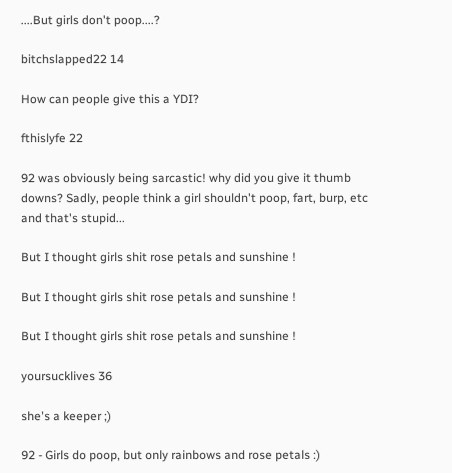....But girls don't poop....?

bitchslapped22 14

How can people give this a YDI?

fthislyfe 22

92 was obviously being sarcastic! why did you give it thumb downs? Sadly, people think a girl shouldn't poop, fart, burp, etc and that's stupid...

But I thought girls shit rose petals and sunshine !

But I thought girls shit rose petals and sunshine !

But I thought girls shit rose petals and sunshine !

yoursucklives 36

she's a keeper ;)

92 - Girls do poop, but only rainbows and rose petals :)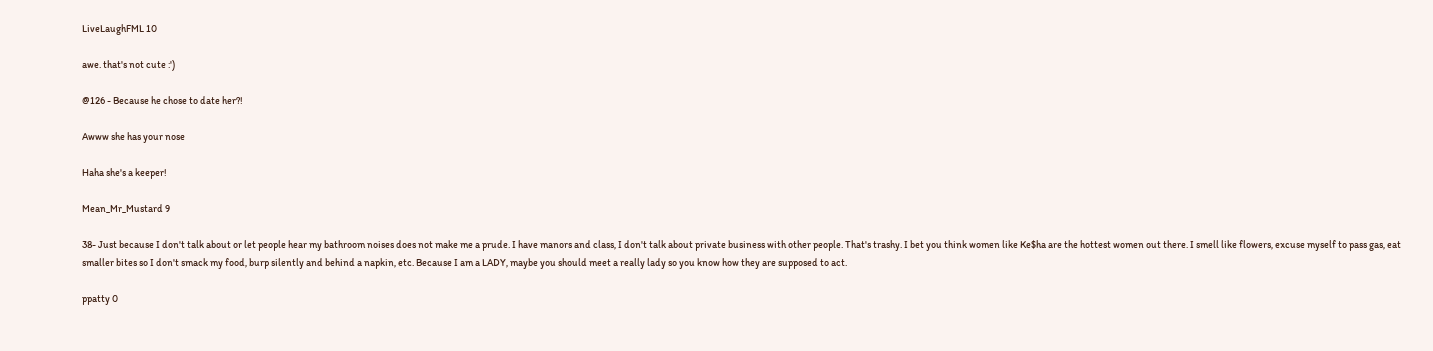LiveLaughFML 10

awe. that's not cute :')

@126 - Because he chose to date her?!

Awww she has your nose

Haha she's a keeper!

Mean_Mr_Mustard 9

38- Just because I don't talk about or let people hear my bathroom noises does not make me a prude. I have manors and class, I don't talk about private business with other people. That's trashy. I bet you think women like Ke$ha are the hottest women out there. I smell like flowers, excuse myself to pass gas, eat smaller bites so I don't smack my food, burp silently and behind a napkin, etc. Because I am a LADY, maybe you should meet a really lady so you know how they are supposed to act.

ppatty 0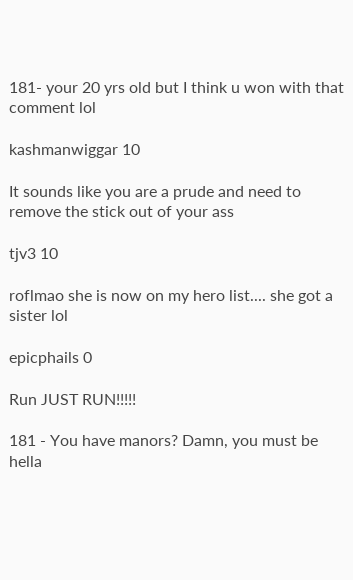181- your 20 yrs old but I think u won with that comment lol

kashmanwiggar 10

It sounds like you are a prude and need to remove the stick out of your ass

tjv3 10

roflmao she is now on my hero list.... she got a sister lol

epicphails 0

Run JUST RUN!!!!!

181 - You have manors? Damn, you must be hella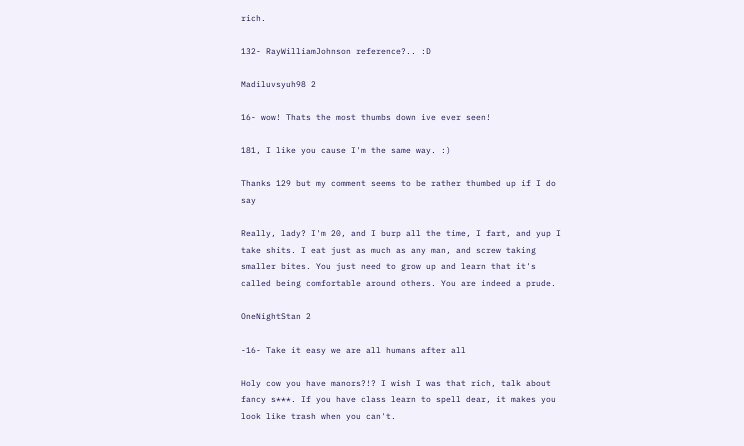rich.

132- RayWilliamJohnson reference?.. :D

Madiluvsyuh98 2

16- wow! Thats the most thumbs down ive ever seen!

181, I like you cause I'm the same way. :)

Thanks 129 but my comment seems to be rather thumbed up if I do say

Really, lady? I'm 20, and I burp all the time, I fart, and yup I take shits. I eat just as much as any man, and screw taking smaller bites. You just need to grow up and learn that it's called being comfortable around others. You are indeed a prude.

OneNightStan 2

-16- Take it easy we are all humans after all

Holy cow you have manors?!? I wish I was that rich, talk about fancy s***. If you have class learn to spell dear, it makes you look like trash when you can't.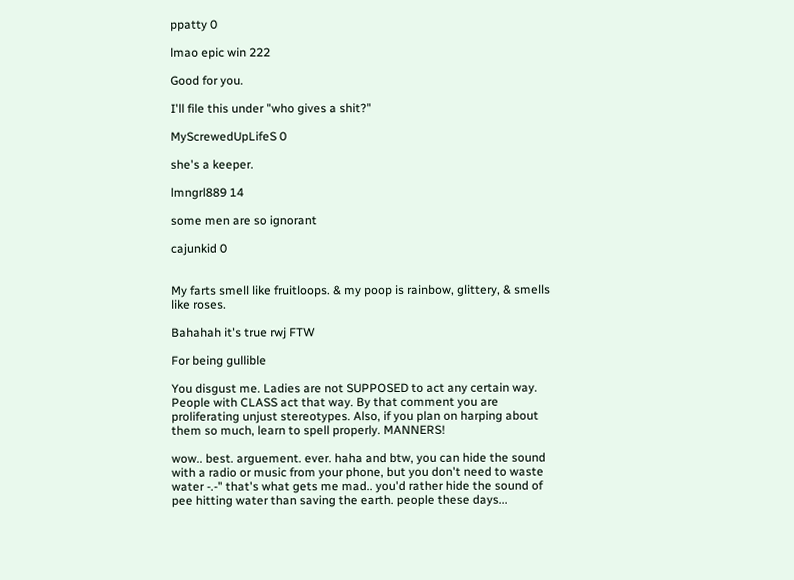ppatty 0

lmao epic win 222

Good for you.

I'll file this under "who gives a shit?"

MyScrewedUpLifeS 0

she's a keeper.

lmngrl889 14

some men are so ignorant

cajunkid 0


My farts smell like fruitloops. & my poop is rainbow, glittery, & smells like roses.

Bahahah it's true rwj FTW

For being gullible

You disgust me. Ladies are not SUPPOSED to act any certain way. People with CLASS act that way. By that comment you are proliferating unjust stereotypes. Also, if you plan on harping about them so much, learn to spell properly. MANNERS!

wow.. best. arguement. ever. haha and btw, you can hide the sound with a radio or music from your phone, but you don't need to waste water -.-" that's what gets me mad.. you'd rather hide the sound of pee hitting water than saving the earth. people these days...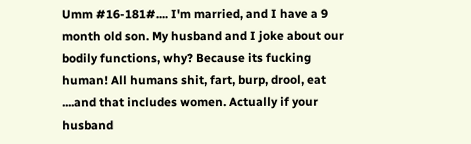Umm #16-181#.... I'm married, and I have a 9 month old son. My husband and I joke about our bodily functions, why? Because its fucking human! All humans shit, fart, burp, drool, eat ....and that includes women. Actually if your husband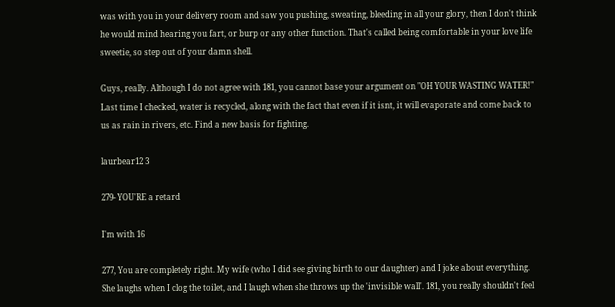was with you in your delivery room and saw you pushing, sweating, bleeding in all your glory, then I don't think he would mind hearing you fart, or burp or any other function. That's called being comfortable in your love life sweetie, so step out of your damn shell.

Guys, really. Although I do not agree with 181, you cannot base your argument on "OH YOUR WASTING WATER!" Last time I checked, water is recycled, along with the fact that even if it isnt, it will evaporate and come back to us as rain in rivers, etc. Find a new basis for fighting.

laurbear12 3

279- YOU'RE a retard

I'm with 16

277, You are completely right. My wife (who I did see giving birth to our daughter) and I joke about everything. She laughs when I clog the toilet, and I laugh when she throws up the 'invisible wall'. 181, you really shouldn't feel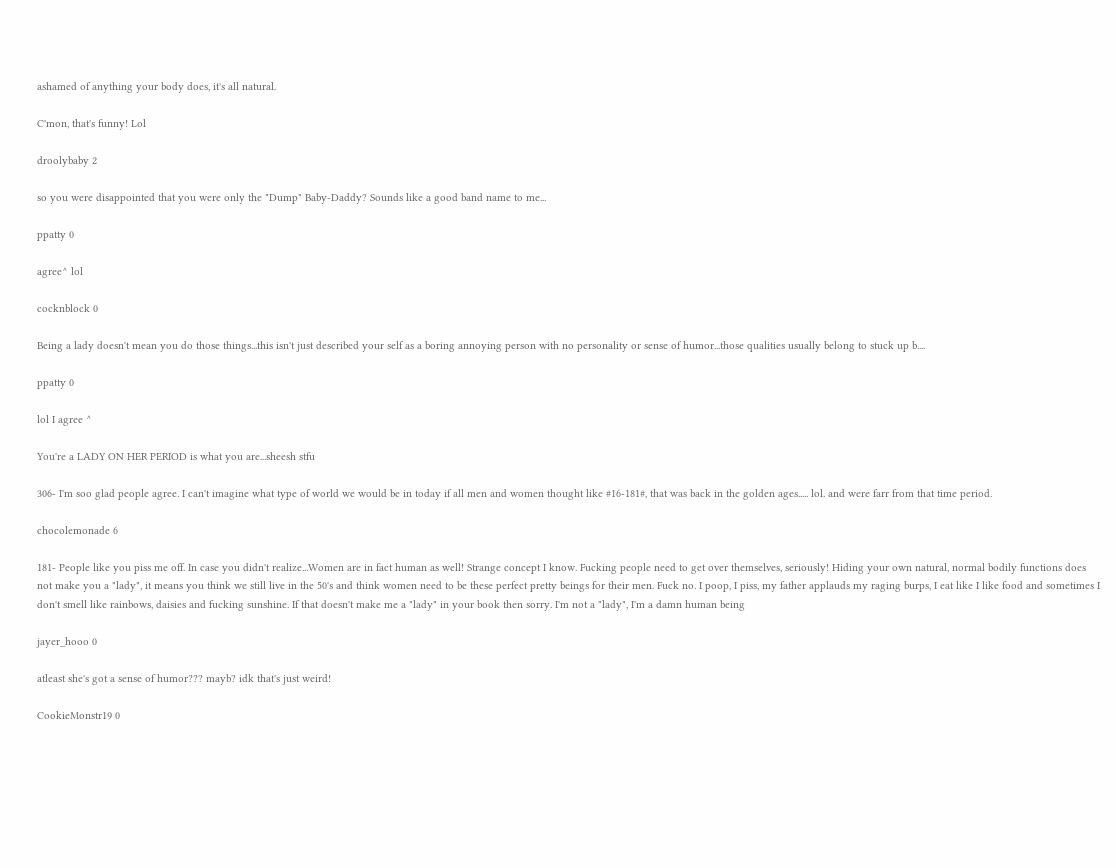ashamed of anything your body does, it's all natural.

C'mon, that's funny! Lol

droolybaby 2

so you were disappointed that you were only the "Dump" Baby-Daddy? Sounds like a good band name to me...

ppatty 0

agree^ lol

cocknblock 0

Being a lady doesn't mean you do those things...this isn't just described your self as a boring annoying person with no personality or sense of humor...those qualities usually belong to stuck up b....

ppatty 0

lol I agree ^

You're a LADY ON HER PERIOD is what you are...sheesh stfu

306- I'm soo glad people agree. I can't imagine what type of world we would be in today if all men and women thought like #16-181#, that was back in the golden ages..... lol. and were farr from that time period.

chocolemonade 6

181- People like you piss me off. In case you didn't realize...Women are in fact human as well! Strange concept I know. Fucking people need to get over themselves, seriously! Hiding your own natural, normal bodily functions does not make you a "lady", it means you think we still live in the 50's and think women need to be these perfect pretty beings for their men. Fuck no. I poop, I piss, my father applauds my raging burps, I eat like I like food and sometimes I don't smell like rainbows, daisies and fucking sunshine. If that doesn't make me a "lady" in your book then sorry. I'm not a "lady", I'm a damn human being

jayer_hooo 0

atleast she's got a sense of humor??? mayb? idk that's just weird!

CookieMonstr19 0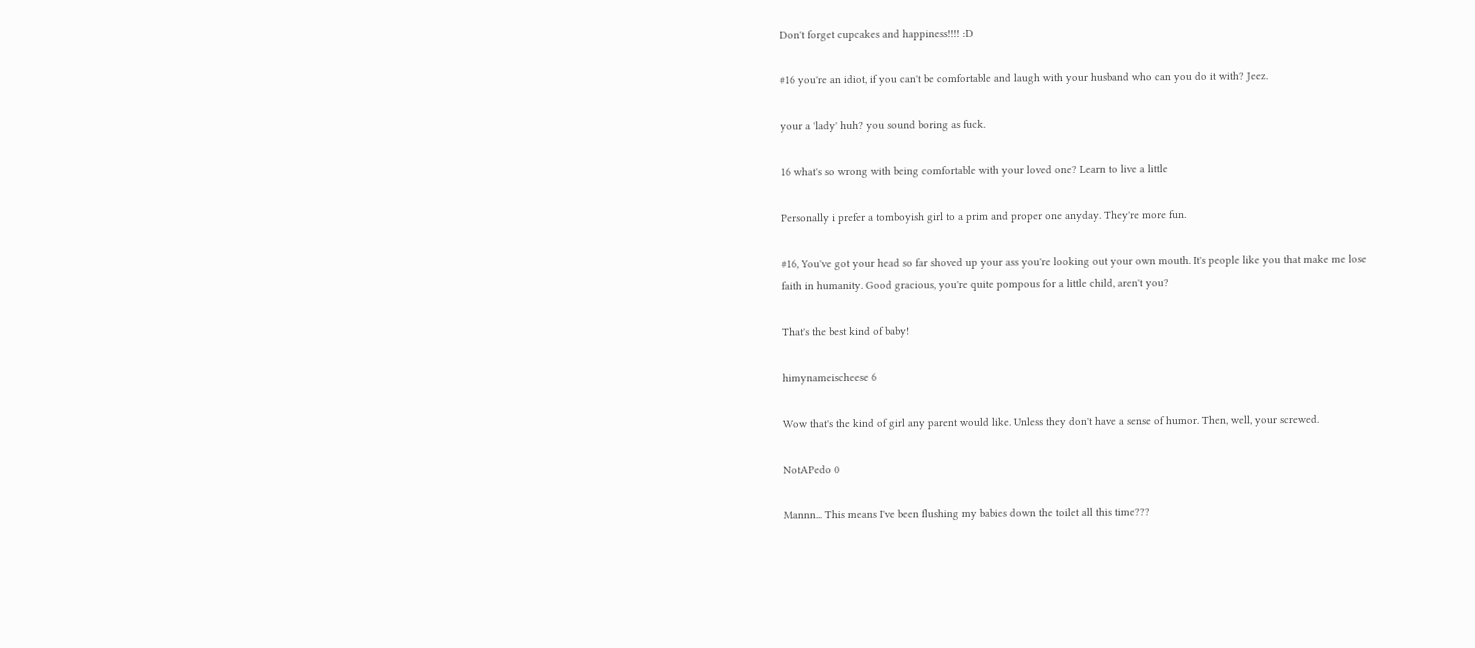Don't forget cupcakes and happiness!!!! :D

#16 you're an idiot, if you can't be comfortable and laugh with your husband who can you do it with? Jeez.

your a 'lady' huh? you sound boring as fuck.

16 what's so wrong with being comfortable with your loved one? Learn to live a little

Personally i prefer a tomboyish girl to a prim and proper one anyday. They're more fun.

#16, You've got your head so far shoved up your ass you're looking out your own mouth. It's people like you that make me lose faith in humanity. Good gracious, you're quite pompous for a little child, aren't you?

That's the best kind of baby!

himynameischeese 6

Wow that's the kind of girl any parent would like. Unless they don't have a sense of humor. Then, well, your screwed.

NotAPedo 0

Mannn... This means I've been flushing my babies down the toilet all this time???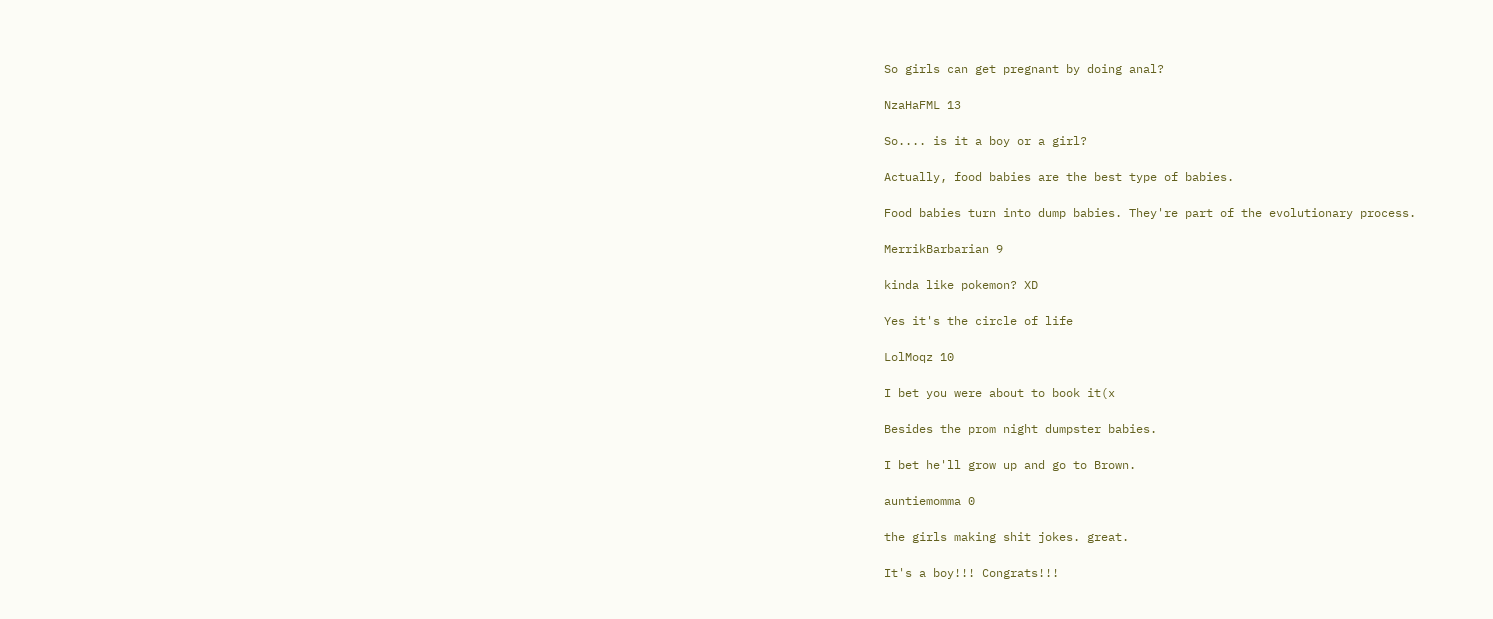So girls can get pregnant by doing anal?

NzaHaFML 13

So.... is it a boy or a girl?

Actually, food babies are the best type of babies.

Food babies turn into dump babies. They're part of the evolutionary process.

MerrikBarbarian 9

kinda like pokemon? XD

Yes it's the circle of life

LolMoqz 10

I bet you were about to book it(x

Besides the prom night dumpster babies.

I bet he'll grow up and go to Brown.

auntiemomma 0

the girls making shit jokes. great.

It's a boy!!! Congrats!!!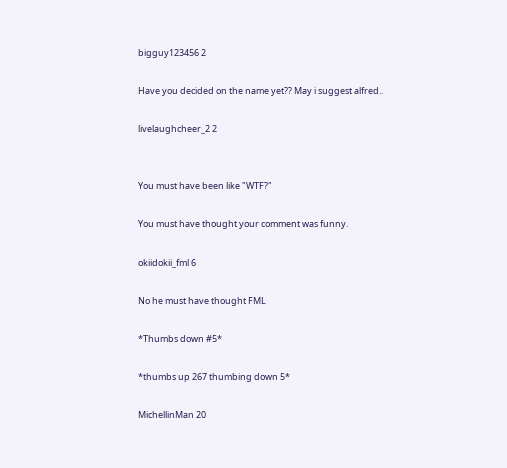bigguy123456 2

Have you decided on the name yet?? May i suggest alfred..

livelaughcheer_2 2


You must have been like "WTF?"

You must have thought your comment was funny.

okiidokii_fml 6

No he must have thought FML

*Thumbs down #5*

*thumbs up 267 thumbing down 5*

MichellinMan 20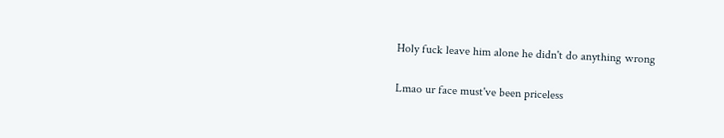Holy fuck leave him alone he didn't do anything wrong

Lmao ur face must've been priceless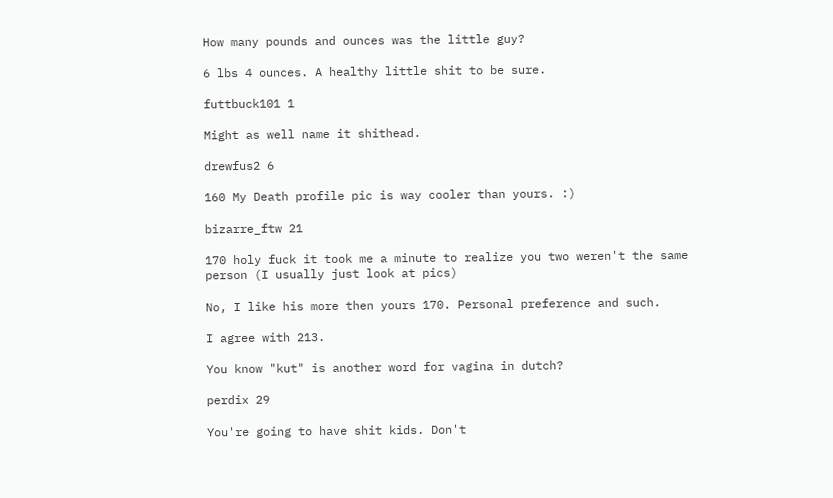How many pounds and ounces was the little guy?

6 lbs 4 ounces. A healthy little shit to be sure.

futtbuck101 1

Might as well name it shithead.

drewfus2 6

160 My Death profile pic is way cooler than yours. :)

bizarre_ftw 21

170 holy fuck it took me a minute to realize you two weren't the same person (I usually just look at pics)

No, I like his more then yours 170. Personal preference and such.

I agree with 213.

You know "kut" is another word for vagina in dutch?

perdix 29

You're going to have shit kids. Don't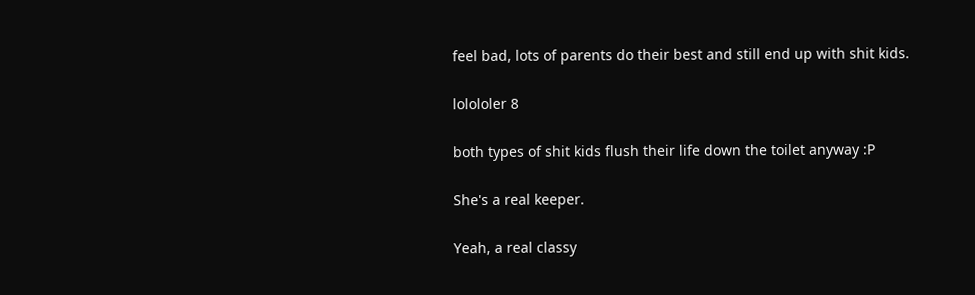feel bad, lots of parents do their best and still end up with shit kids.

lolololer 8

both types of shit kids flush their life down the toilet anyway :P

She's a real keeper.

Yeah, a real classy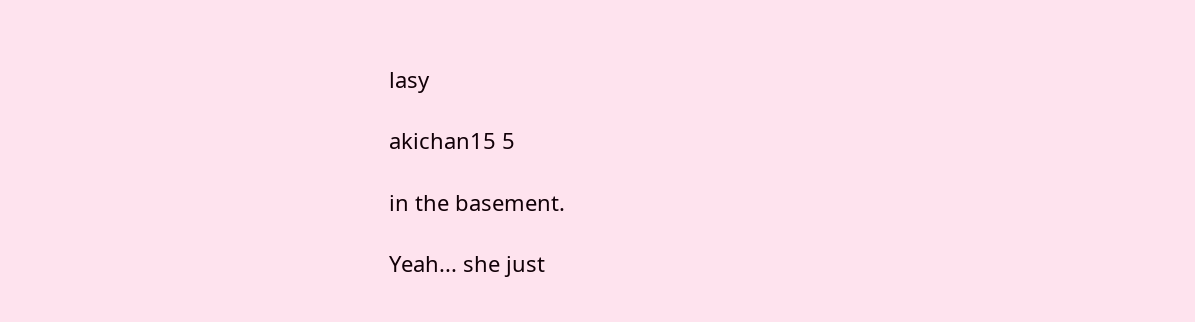lasy

akichan15 5

in the basement.

Yeah... she just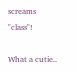screams "class"!

What a cutie..